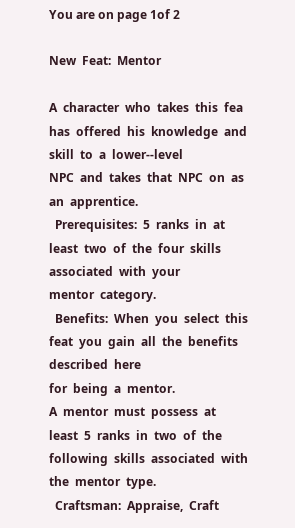You are on page 1of 2

New  Feat:  Mentor

A  character  who  takes  this  fea  has  offered  his  knowledge  and  skill  to  a  lower-‐level
NPC  and  takes  that  NPC  on  as  an  apprentice.
  Prerequisites:  5  ranks  in  at  least  two  of  the  four  skills  associated  with  your
mentor  category.
  Benefits:  When  you  select  this  feat  you  gain  all  the  benefits  described  here
for  being  a  mentor.
A  mentor  must  possess  at  least  5  ranks  in  two  of  the  following  skills  associated  with
the  mentor  type.
  Craftsman:  Appraise,  Craft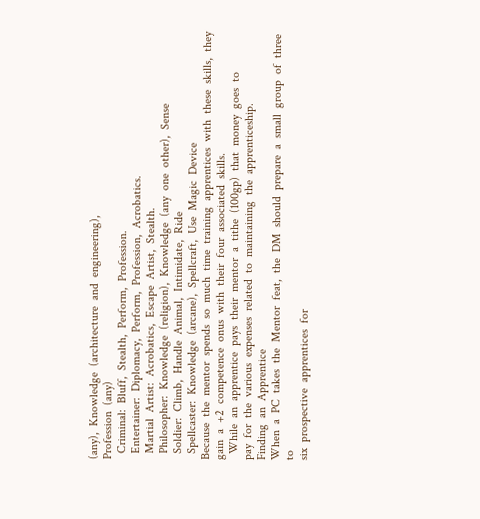(any),  Knowledge  (architecture  and  engineering),
Profession  (any)
  Criminal:  Bluff,  Stealth,  Perform,  Profession.
  Entertainer:  Diplomacy,  Perform,  Profession,  Acrobatics.
  Martial  Artist:  Acrobatics,  Escape  Artist,  Stealth.
  Philosopher:  Knowledge  (religion),  Knowledge  (any  one  other),  Sense
  Soldier:  Climb,  Handle  Animal,  Intimidate,  Ride
  Spellcaster:  Knowledge  (arcane),  Spellcraft,  Use  Magic  Device
Because  the  mentor  spends  so  much  time  training  apprentices  with  these  skills,  they
gain  a  +2  competence  onus  with  their  four  associated  skills.
  While  an  apprentice  pays  their  mentor  a  tithe  (100gp)  that  money  goes  to
pay  for  the  various  expenses  related  to  maintaining  the  apprenticeship.
Finding  an  Apprentice
When  a  PC  takes  the  Mentor  feat,  the  DM  should  prepare  a  small  group  of  three  to
six  prospective  apprentices  for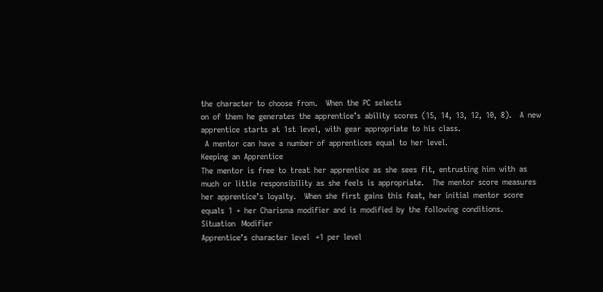the  character  to  choose  from.    When  the  PC  selects
on  of  them  he  generates  the  apprentice’s  ability  scores  (15,  14,  13,  12,  10,  8).    A  new
apprentice  starts  at  1st  level,  with  gear  appropriate  to  his  class.
  A  mentor  can  have  a  number  of  apprentices  equal  to  her  level.
Keeping  an  Apprentice
The  mentor  is  free  to  treat  her  apprentice  as  she  sees  fit,  entrusting  him  with  as
much  or  little  responsibility  as  she  feels  is  appropriate.    The  mentor  score  measures
her  apprentice’s  loyalty.    When  she  first  gains  this  feat,  her  initial  mentor  score
equals  1  +  her  Charisma  modifier  and  is  modified  by  the  following  conditions.
Situation   Modifier
Apprentice’s  character  level   +1  per  level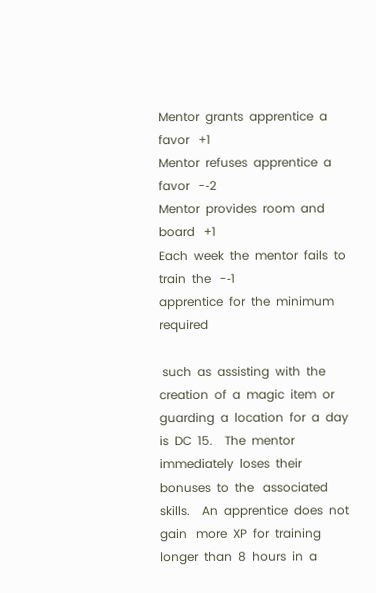Mentor  grants  apprentice  a  favor   +1
Mentor  refuses  apprentice  a  favor   -‐2
Mentor  provides  room  and  board   +1
Each  week  the  mentor  fails  to  train  the   -‐1
apprentice  for  the  minimum  required

 such  as  assisting  with  the  creation  of  a  magic  item  or   guarding  a  location  for  a  day  is  DC  15.    The  mentor  immediately  loses  their  bonuses  to  the   associated  skills.    An  apprentice  does  not  gain   more  XP  for  training  longer  than  8  hours  in  a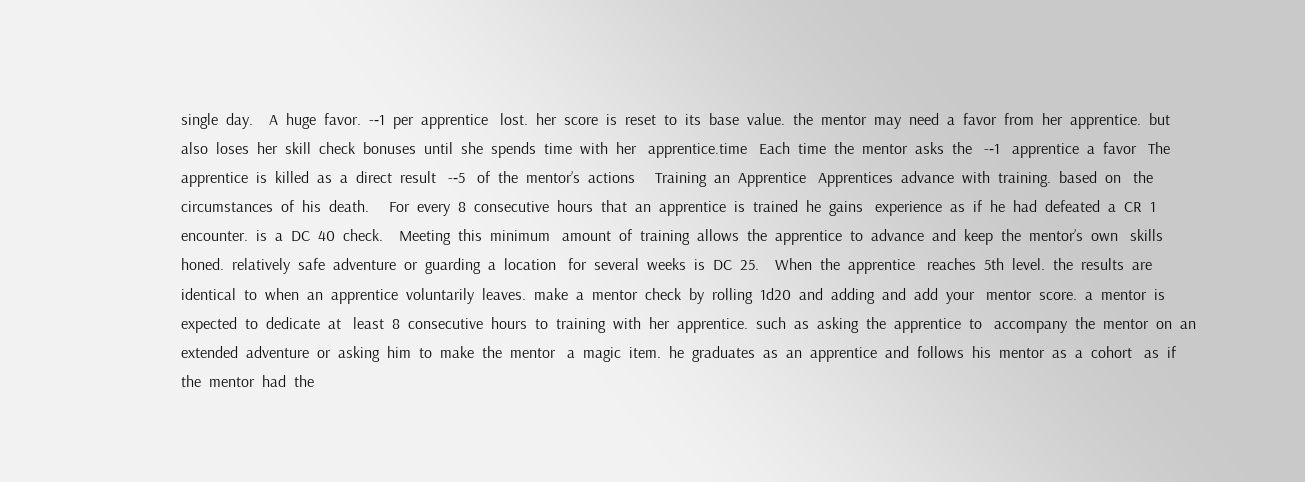single  day.    A  huge  favor.  -‐1  per  apprentice   lost.  her  score  is  reset  to  its  base  value.  the  mentor  may  need  a  favor  from  her  apprentice.  but  also  loses  her  skill  check  bonuses  until  she  spends  time  with  her   apprentice.time   Each  time  the  mentor  asks  the   -‐1   apprentice  a  favor   The  apprentice  is  killed  as  a  direct  result   -‐5   of  the  mentor’s  actions     Training  an  Apprentice   Apprentices  advance  with  training.  based  on   the  circumstances  of  his  death.     For  every  8  consecutive  hours  that  an  apprentice  is  trained  he  gains   experience  as  if  he  had  defeated  a  CR  1  encounter.  is  a  DC  40  check.    Meeting  this  minimum   amount  of  training  allows  the  apprentice  to  advance  and  keep  the  mentor’s  own   skills  honed.  relatively  safe  adventure  or  guarding  a  location   for  several  weeks  is  DC  25.    When  the  apprentice   reaches  5th  level.  the  results  are   identical  to  when  an  apprentice  voluntarily  leaves.  make  a  mentor  check  by  rolling  1d20  and  adding  and  add  your   mentor  score.  a  mentor  is  expected  to  dedicate  at   least  8  consecutive  hours  to  training  with  her  apprentice.  such  as  asking  the  apprentice  to   accompany  the  mentor  on  an  extended  adventure  or  asking  him  to  make  the  mentor   a  magic  item.  he  graduates  as  an  apprentice  and  follows  his  mentor  as  a  cohort   as  if  the  mentor  had  the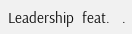Leadership  feat.   .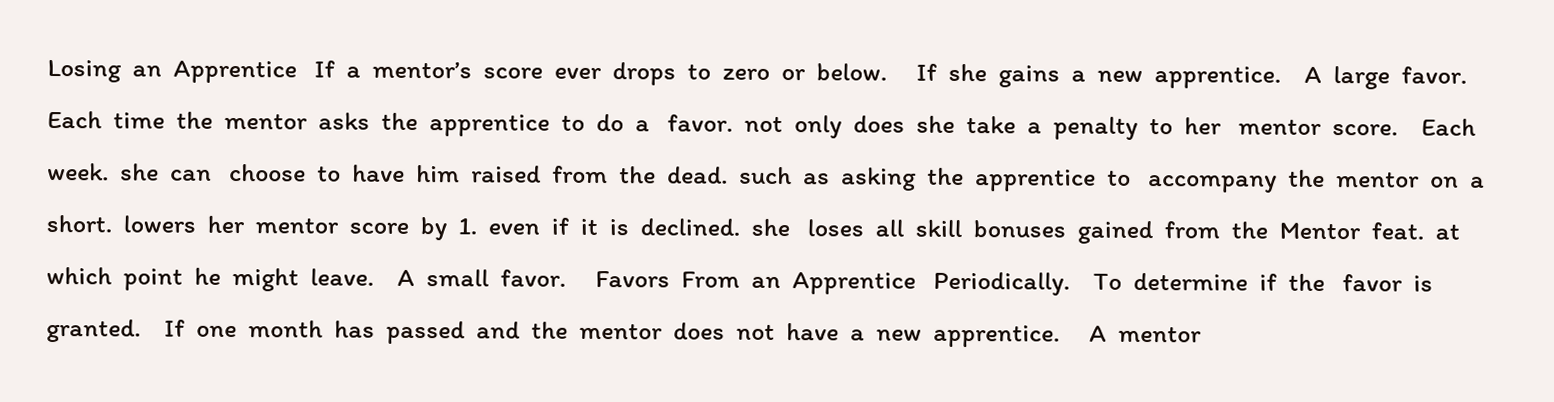Losing  an  Apprentice   If  a  mentor’s  score  ever  drops  to  zero  or  below.     If  she  gains  a  new  apprentice.    A  large  favor.    Each  time  the  mentor  asks  the  apprentice  to  do  a   favor.  not  only  does  she  take  a  penalty  to  her   mentor  score.    Each  week.  she  can   choose  to  have  him  raised  from  the  dead.  such  as  asking  the  apprentice  to   accompany  the  mentor  on  a  short.  lowers  her  mentor  score  by  1.  even  if  it  is  declined.  she   loses  all  skill  bonuses  gained  from  the  Mentor  feat.  at  which  point  he  might  leave.    A  small  favor.     Favors  From  an  Apprentice   Periodically.    To  determine  if  the   favor  is  granted.    If  one  month  has  passed  and  the  mentor  does  not  have  a  new  apprentice.     A  mentor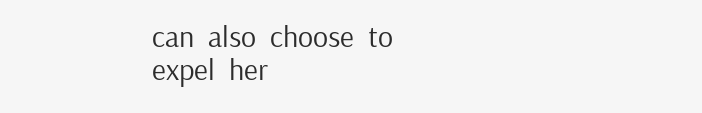can  also  choose  to  expel  her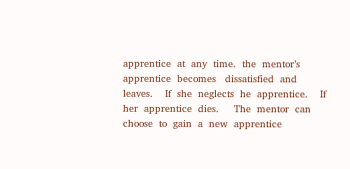apprentice  at  any  time.  the  mentor’s  apprentice  becomes   dissatisfied  and  leaves.    If  she  neglects  he  apprentice.    If  her  apprentice  dies.     The  mentor  can  choose  to  gain  a  new  apprentice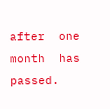after  one  month  has  passed.